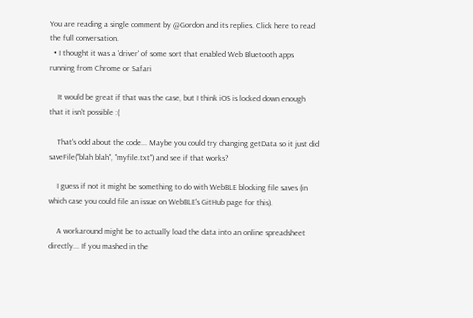You are reading a single comment by @Gordon and its replies. Click here to read the full conversation.
  • I thought it was a 'driver' of some sort that enabled Web Bluetooth apps running from Chrome or Safari

    It would be great if that was the case, but I think iOS is locked down enough that it isn't possible :(

    That's odd about the code... Maybe you could try changing getData so it just did saveFile("blah blah", "myfile.txt") and see if that works?

    I guess if not it might be something to do with WebBLE blocking file saves (in which case you could file an issue on WebBLE's GitHub page for this).

    A workaround might be to actually load the data into an online spreadsheet directly... If you mashed in the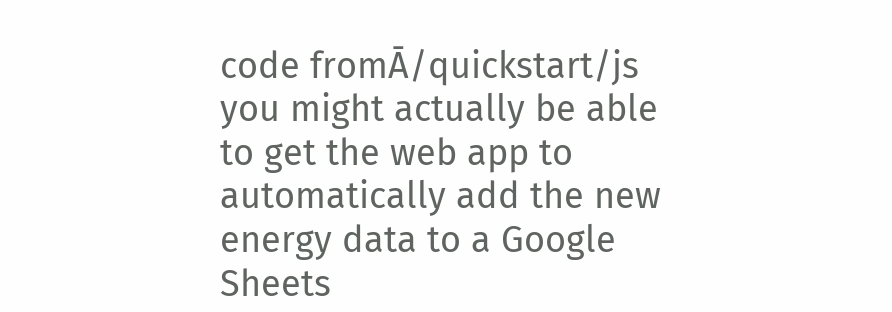code fromĀ/quickstart/js you might actually be able to get the web app to automatically add the new energy data to a Google Sheets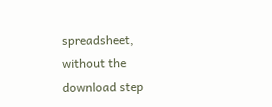spreadsheet, without the download step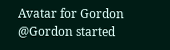Avatar for Gordon @Gordon started